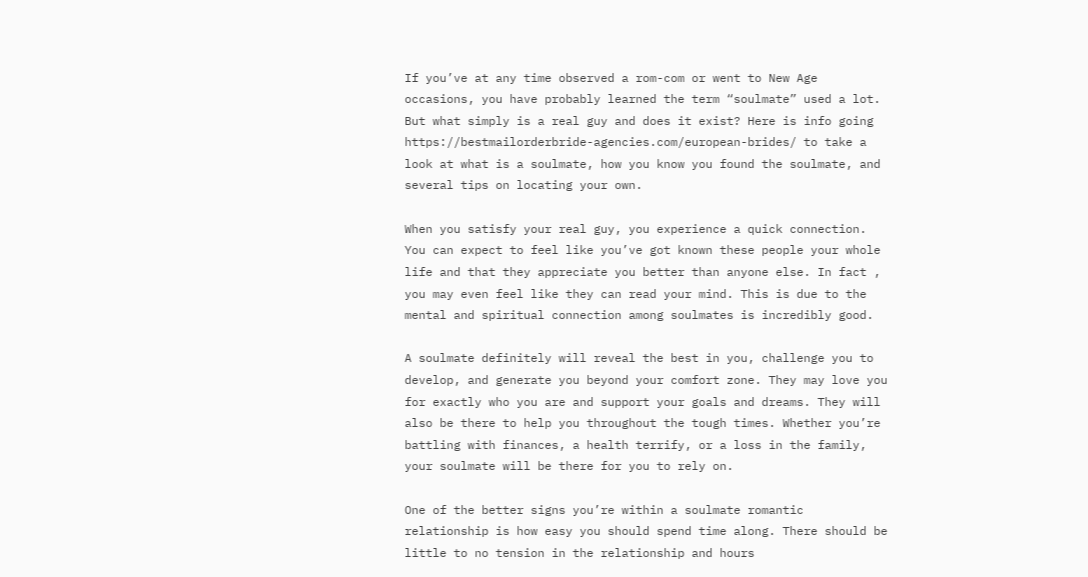If you’ve at any time observed a rom-com or went to New Age occasions, you have probably learned the term “soulmate” used a lot. But what simply is a real guy and does it exist? Here is info going https://bestmailorderbride-agencies.com/european-brides/ to take a look at what is a soulmate, how you know you found the soulmate, and several tips on locating your own.

When you satisfy your real guy, you experience a quick connection. You can expect to feel like you’ve got known these people your whole life and that they appreciate you better than anyone else. In fact , you may even feel like they can read your mind. This is due to the mental and spiritual connection among soulmates is incredibly good.

A soulmate definitely will reveal the best in you, challenge you to develop, and generate you beyond your comfort zone. They may love you for exactly who you are and support your goals and dreams. They will also be there to help you throughout the tough times. Whether you’re battling with finances, a health terrify, or a loss in the family, your soulmate will be there for you to rely on.

One of the better signs you’re within a soulmate romantic relationship is how easy you should spend time along. There should be little to no tension in the relationship and hours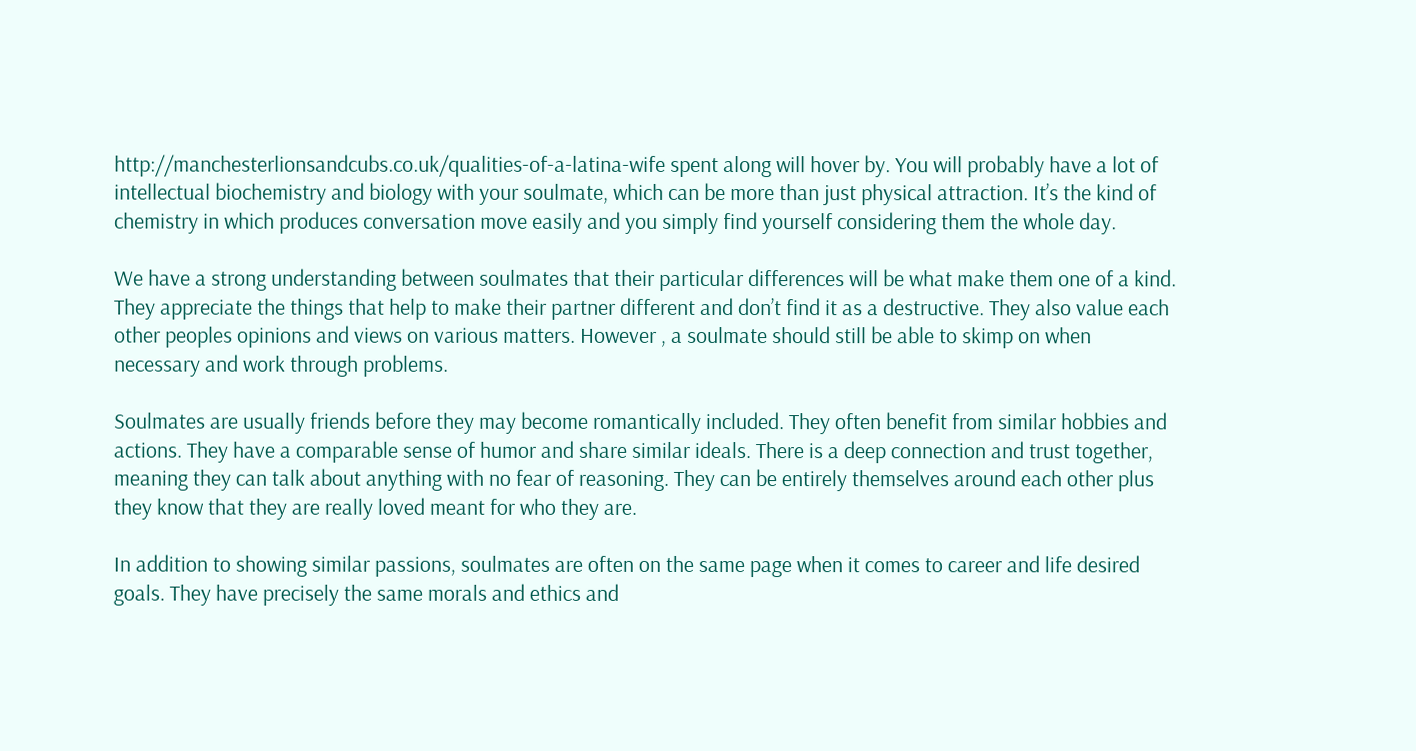http://manchesterlionsandcubs.co.uk/qualities-of-a-latina-wife spent along will hover by. You will probably have a lot of intellectual biochemistry and biology with your soulmate, which can be more than just physical attraction. It’s the kind of chemistry in which produces conversation move easily and you simply find yourself considering them the whole day.

We have a strong understanding between soulmates that their particular differences will be what make them one of a kind. They appreciate the things that help to make their partner different and don’t find it as a destructive. They also value each other peoples opinions and views on various matters. However , a soulmate should still be able to skimp on when necessary and work through problems.

Soulmates are usually friends before they may become romantically included. They often benefit from similar hobbies and actions. They have a comparable sense of humor and share similar ideals. There is a deep connection and trust together, meaning they can talk about anything with no fear of reasoning. They can be entirely themselves around each other plus they know that they are really loved meant for who they are.

In addition to showing similar passions, soulmates are often on the same page when it comes to career and life desired goals. They have precisely the same morals and ethics and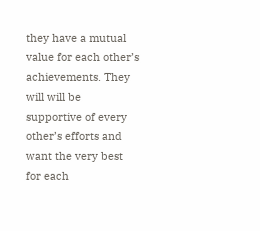they have a mutual value for each other’s achievements. They will will be supportive of every other’s efforts and want the very best for each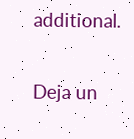additional.

Deja un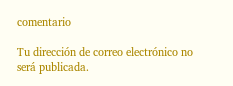comentario

Tu dirección de correo electrónico no será publicada.